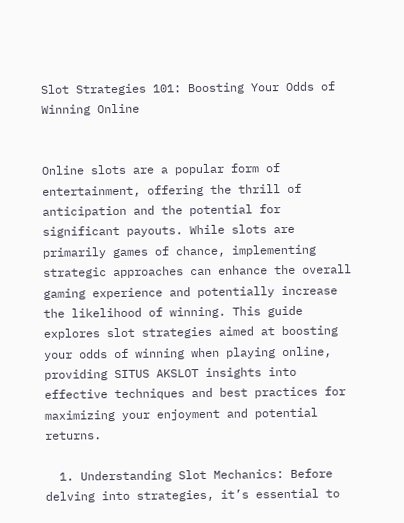Slot Strategies 101: Boosting Your Odds of Winning Online


Online slots are a popular form of entertainment, offering the thrill of anticipation and the potential for significant payouts. While slots are primarily games of chance, implementing strategic approaches can enhance the overall gaming experience and potentially increase the likelihood of winning. This guide explores slot strategies aimed at boosting your odds of winning when playing online, providing SITUS AKSLOT insights into effective techniques and best practices for maximizing your enjoyment and potential returns.

  1. Understanding Slot Mechanics: Before delving into strategies, it’s essential to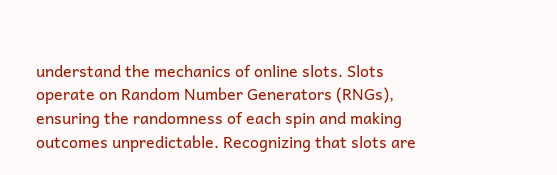understand the mechanics of online slots. Slots operate on Random Number Generators (RNGs), ensuring the randomness of each spin and making outcomes unpredictable. Recognizing that slots are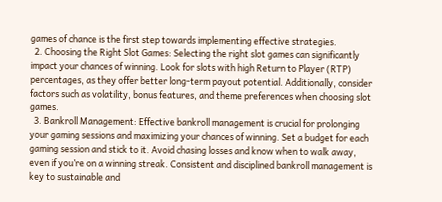games of chance is the first step towards implementing effective strategies.
  2. Choosing the Right Slot Games: Selecting the right slot games can significantly impact your chances of winning. Look for slots with high Return to Player (RTP) percentages, as they offer better long-term payout potential. Additionally, consider factors such as volatility, bonus features, and theme preferences when choosing slot games.
  3. Bankroll Management: Effective bankroll management is crucial for prolonging your gaming sessions and maximizing your chances of winning. Set a budget for each gaming session and stick to it. Avoid chasing losses and know when to walk away, even if you’re on a winning streak. Consistent and disciplined bankroll management is key to sustainable and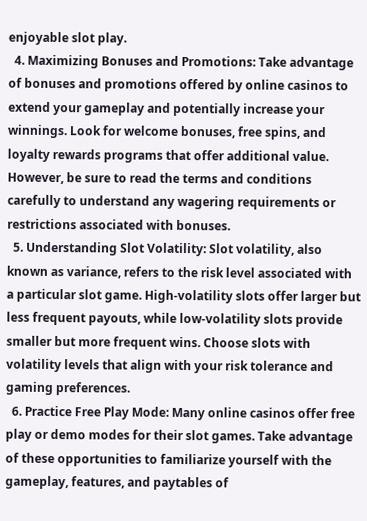enjoyable slot play.
  4. Maximizing Bonuses and Promotions: Take advantage of bonuses and promotions offered by online casinos to extend your gameplay and potentially increase your winnings. Look for welcome bonuses, free spins, and loyalty rewards programs that offer additional value. However, be sure to read the terms and conditions carefully to understand any wagering requirements or restrictions associated with bonuses.
  5. Understanding Slot Volatility: Slot volatility, also known as variance, refers to the risk level associated with a particular slot game. High-volatility slots offer larger but less frequent payouts, while low-volatility slots provide smaller but more frequent wins. Choose slots with volatility levels that align with your risk tolerance and gaming preferences.
  6. Practice Free Play Mode: Many online casinos offer free play or demo modes for their slot games. Take advantage of these opportunities to familiarize yourself with the gameplay, features, and paytables of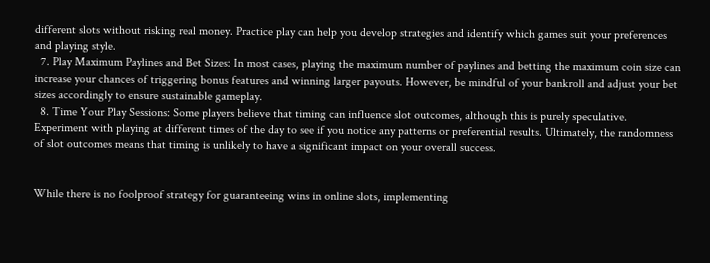different slots without risking real money. Practice play can help you develop strategies and identify which games suit your preferences and playing style.
  7. Play Maximum Paylines and Bet Sizes: In most cases, playing the maximum number of paylines and betting the maximum coin size can increase your chances of triggering bonus features and winning larger payouts. However, be mindful of your bankroll and adjust your bet sizes accordingly to ensure sustainable gameplay.
  8. Time Your Play Sessions: Some players believe that timing can influence slot outcomes, although this is purely speculative. Experiment with playing at different times of the day to see if you notice any patterns or preferential results. Ultimately, the randomness of slot outcomes means that timing is unlikely to have a significant impact on your overall success.


While there is no foolproof strategy for guaranteeing wins in online slots, implementing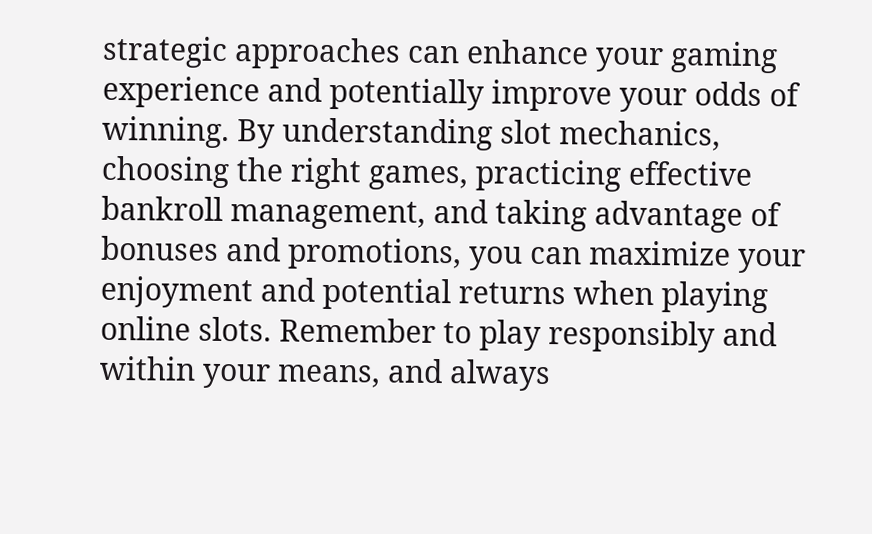strategic approaches can enhance your gaming experience and potentially improve your odds of winning. By understanding slot mechanics, choosing the right games, practicing effective bankroll management, and taking advantage of bonuses and promotions, you can maximize your enjoyment and potential returns when playing online slots. Remember to play responsibly and within your means, and always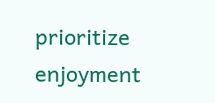prioritize enjoyment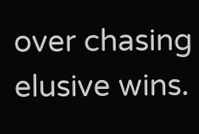over chasing elusive wins.